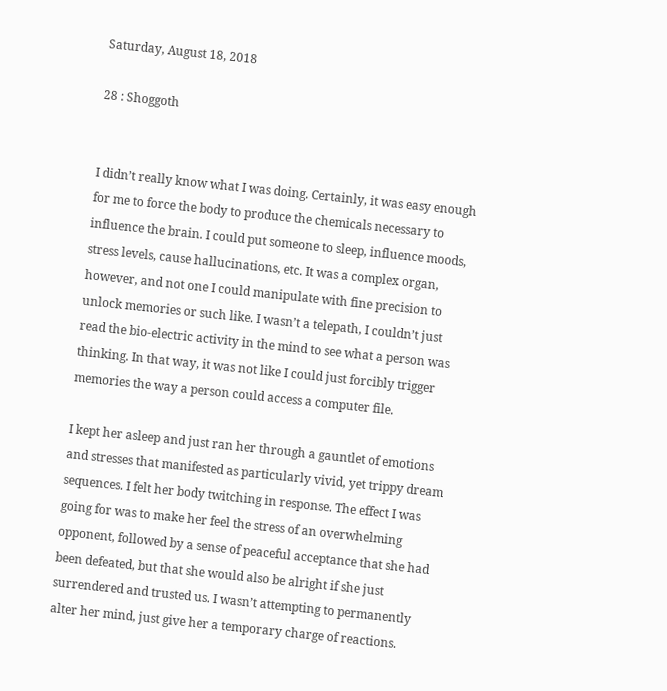Saturday, August 18, 2018

28 : Shoggoth


I didn’t really know what I was doing. Certainly, it was easy enough for me to force the body to produce the chemicals necessary to influence the brain. I could put someone to sleep, influence moods, stress levels, cause hallucinations, etc. It was a complex organ, however, and not one I could manipulate with fine precision to unlock memories or such like. I wasn’t a telepath, I couldn’t just read the bio-electric activity in the mind to see what a person was thinking. In that way, it was not like I could just forcibly trigger memories the way a person could access a computer file.

I kept her asleep and just ran her through a gauntlet of emotions and stresses that manifested as particularly vivid, yet trippy dream sequences. I felt her body twitching in response. The effect I was going for was to make her feel the stress of an overwhelming opponent, followed by a sense of peaceful acceptance that she had been defeated, but that she would also be alright if she just surrendered and trusted us. I wasn’t attempting to permanently alter her mind, just give her a temporary charge of reactions.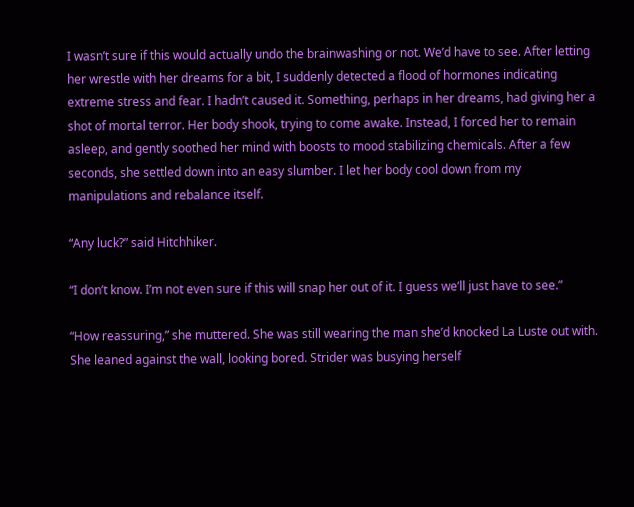I wasn’t sure if this would actually undo the brainwashing or not. We’d have to see. After letting her wrestle with her dreams for a bit, I suddenly detected a flood of hormones indicating extreme stress and fear. I hadn’t caused it. Something, perhaps in her dreams, had giving her a shot of mortal terror. Her body shook, trying to come awake. Instead, I forced her to remain asleep, and gently soothed her mind with boosts to mood stabilizing chemicals. After a few seconds, she settled down into an easy slumber. I let her body cool down from my manipulations and rebalance itself.

“Any luck?” said Hitchhiker.

“I don’t know. I’m not even sure if this will snap her out of it. I guess we’ll just have to see.”

“How reassuring,” she muttered. She was still wearing the man she’d knocked La Luste out with. She leaned against the wall, looking bored. Strider was busying herself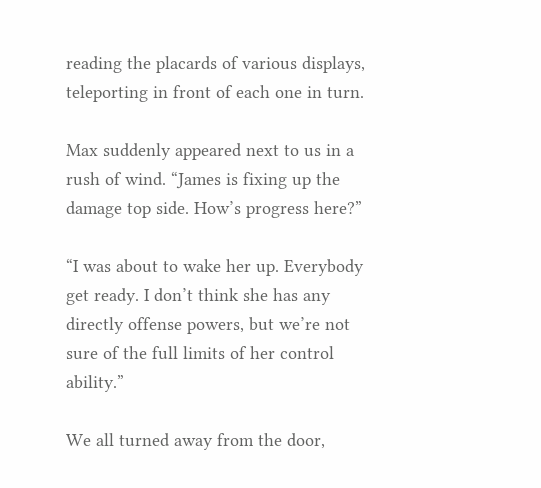reading the placards of various displays, teleporting in front of each one in turn.

Max suddenly appeared next to us in a rush of wind. “James is fixing up the damage top side. How’s progress here?”

“I was about to wake her up. Everybody get ready. I don’t think she has any directly offense powers, but we’re not sure of the full limits of her control ability.”

We all turned away from the door,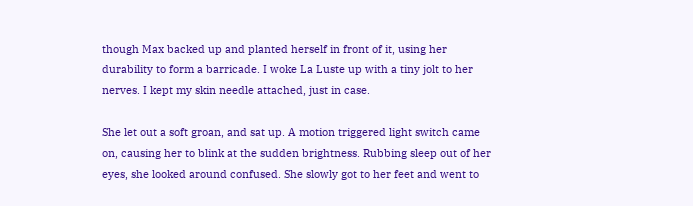though Max backed up and planted herself in front of it, using her durability to form a barricade. I woke La Luste up with a tiny jolt to her nerves. I kept my skin needle attached, just in case.

She let out a soft groan, and sat up. A motion triggered light switch came on, causing her to blink at the sudden brightness. Rubbing sleep out of her eyes, she looked around confused. She slowly got to her feet and went to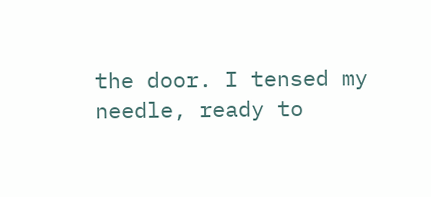the door. I tensed my needle, ready to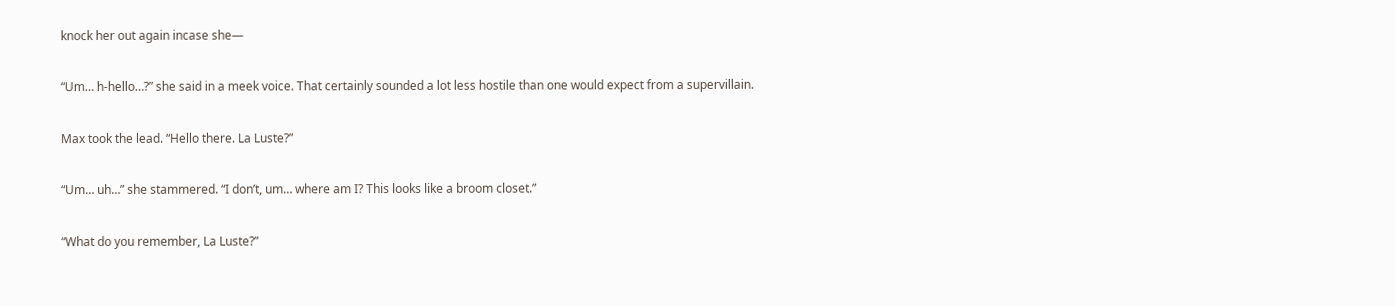knock her out again incase she—

“Um… h-hello…?” she said in a meek voice. That certainly sounded a lot less hostile than one would expect from a supervillain.

Max took the lead. “Hello there. La Luste?”

“Um… uh…” she stammered. “I don’t, um… where am I? This looks like a broom closet.”

“What do you remember, La Luste?”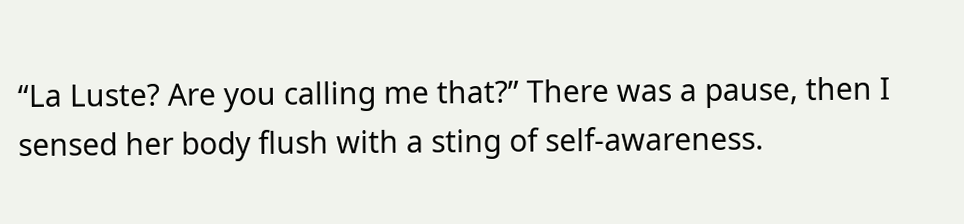“La Luste? Are you calling me that?” There was a pause, then I sensed her body flush with a sting of self-awareness.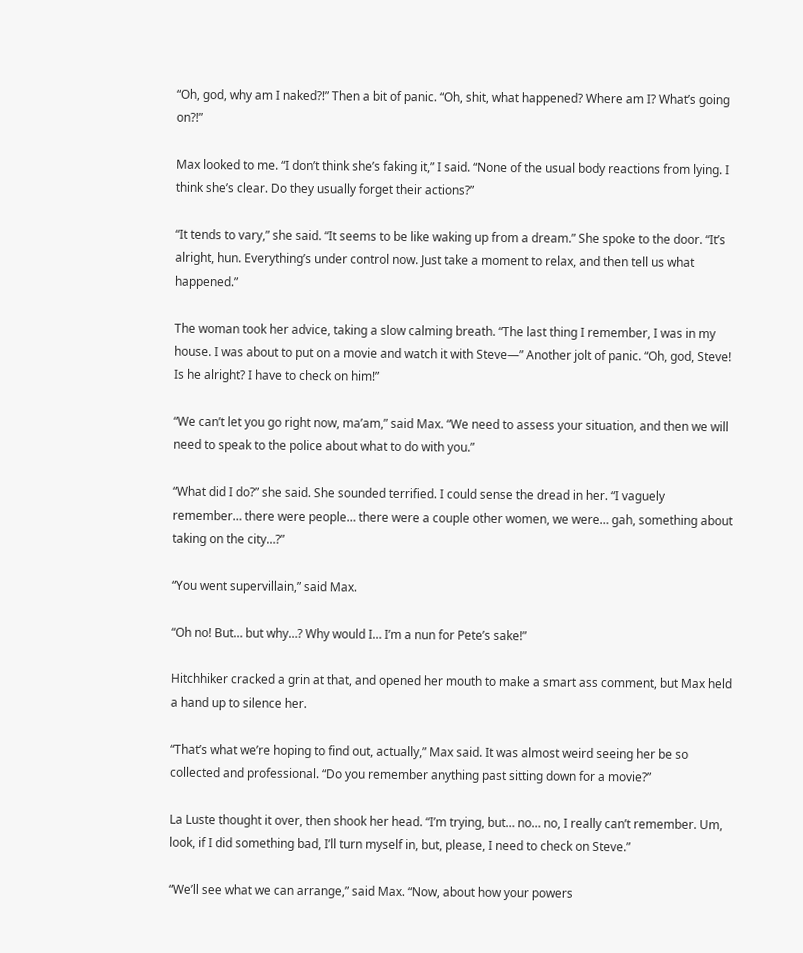“Oh, god, why am I naked?!” Then a bit of panic. “Oh, shit, what happened? Where am I? What’s going on?!”

Max looked to me. “I don’t think she’s faking it,” I said. “None of the usual body reactions from lying. I think she’s clear. Do they usually forget their actions?”

“It tends to vary,” she said. “It seems to be like waking up from a dream.” She spoke to the door. “It’s alright, hun. Everything’s under control now. Just take a moment to relax, and then tell us what happened.”

The woman took her advice, taking a slow calming breath. “The last thing I remember, I was in my house. I was about to put on a movie and watch it with Steve—” Another jolt of panic. “Oh, god, Steve! Is he alright? I have to check on him!”

“We can’t let you go right now, ma’am,” said Max. “We need to assess your situation, and then we will need to speak to the police about what to do with you.”

“What did I do?” she said. She sounded terrified. I could sense the dread in her. “I vaguely remember… there were people… there were a couple other women, we were… gah, something about taking on the city…?”

“You went supervillain,” said Max.

“Oh no! But… but why…? Why would I… I’m a nun for Pete’s sake!”

Hitchhiker cracked a grin at that, and opened her mouth to make a smart ass comment, but Max held a hand up to silence her.

“That’s what we’re hoping to find out, actually,” Max said. It was almost weird seeing her be so collected and professional. “Do you remember anything past sitting down for a movie?”

La Luste thought it over, then shook her head. “I’m trying, but… no… no, I really can’t remember. Um, look, if I did something bad, I’ll turn myself in, but, please, I need to check on Steve.”

“We’ll see what we can arrange,” said Max. “Now, about how your powers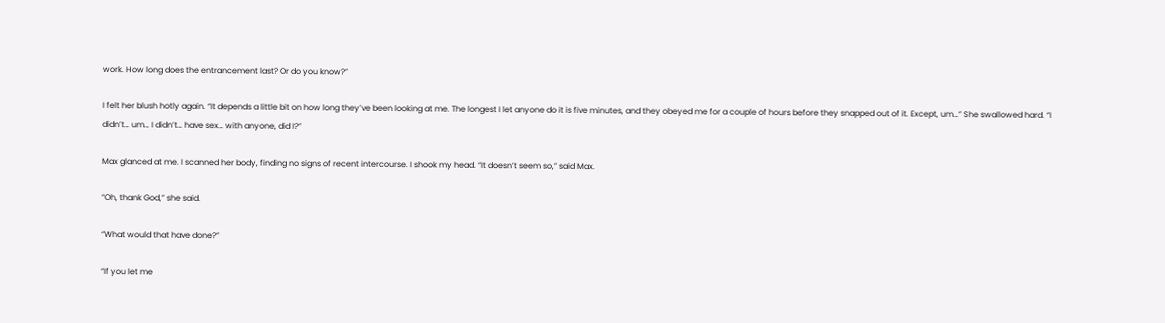work. How long does the entrancement last? Or do you know?”

I felt her blush hotly again. “It depends a little bit on how long they’ve been looking at me. The longest I let anyone do it is five minutes, and they obeyed me for a couple of hours before they snapped out of it. Except, um…” She swallowed hard. “I didn’t… um… I didn’t… have sex… with anyone, did I?”

Max glanced at me. I scanned her body, finding no signs of recent intercourse. I shook my head. “It doesn’t seem so,” said Max.

“Oh, thank God,” she said.

“What would that have done?”

“If you let me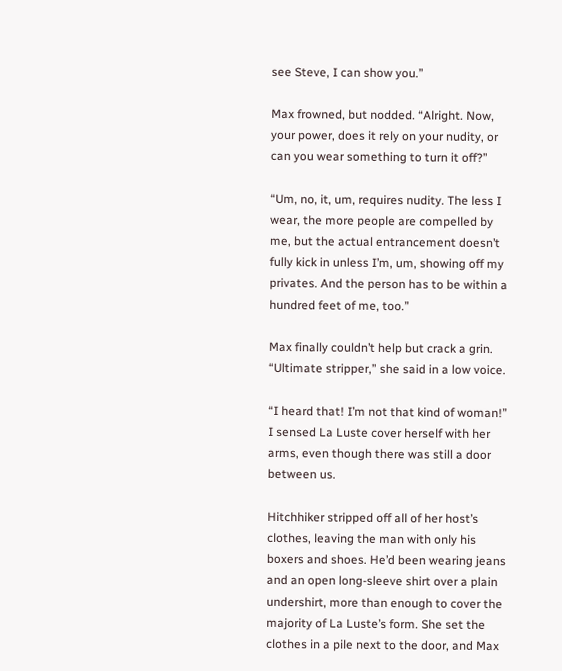see Steve, I can show you.”

Max frowned, but nodded. “Alright. Now, your power, does it rely on your nudity, or can you wear something to turn it off?”

“Um, no, it, um, requires nudity. The less I wear, the more people are compelled by me, but the actual entrancement doesn’t fully kick in unless I’m, um, showing off my privates. And the person has to be within a hundred feet of me, too.”

Max finally couldn’t help but crack a grin. “Ultimate stripper,” she said in a low voice.

“I heard that! I’m not that kind of woman!” I sensed La Luste cover herself with her arms, even though there was still a door between us.

Hitchhiker stripped off all of her host’s clothes, leaving the man with only his boxers and shoes. He’d been wearing jeans and an open long-sleeve shirt over a plain undershirt, more than enough to cover the majority of La Luste’s form. She set the clothes in a pile next to the door, and Max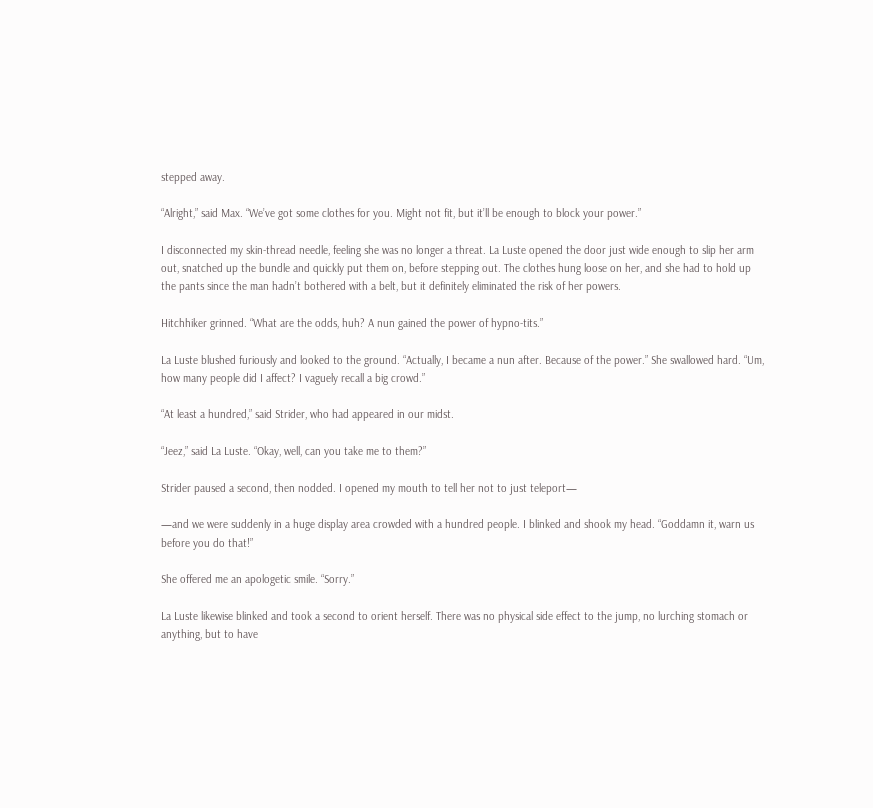stepped away.

“Alright,” said Max. “We’ve got some clothes for you. Might not fit, but it’ll be enough to block your power.”

I disconnected my skin-thread needle, feeling she was no longer a threat. La Luste opened the door just wide enough to slip her arm out, snatched up the bundle and quickly put them on, before stepping out. The clothes hung loose on her, and she had to hold up the pants since the man hadn’t bothered with a belt, but it definitely eliminated the risk of her powers.

Hitchhiker grinned. “What are the odds, huh? A nun gained the power of hypno-tits.”

La Luste blushed furiously and looked to the ground. “Actually, I became a nun after. Because of the power.” She swallowed hard. “Um, how many people did I affect? I vaguely recall a big crowd.”

“At least a hundred,” said Strider, who had appeared in our midst.

“Jeez,” said La Luste. “Okay, well, can you take me to them?”

Strider paused a second, then nodded. I opened my mouth to tell her not to just teleport—

—and we were suddenly in a huge display area crowded with a hundred people. I blinked and shook my head. “Goddamn it, warn us before you do that!”

She offered me an apologetic smile. “Sorry.”

La Luste likewise blinked and took a second to orient herself. There was no physical side effect to the jump, no lurching stomach or anything, but to have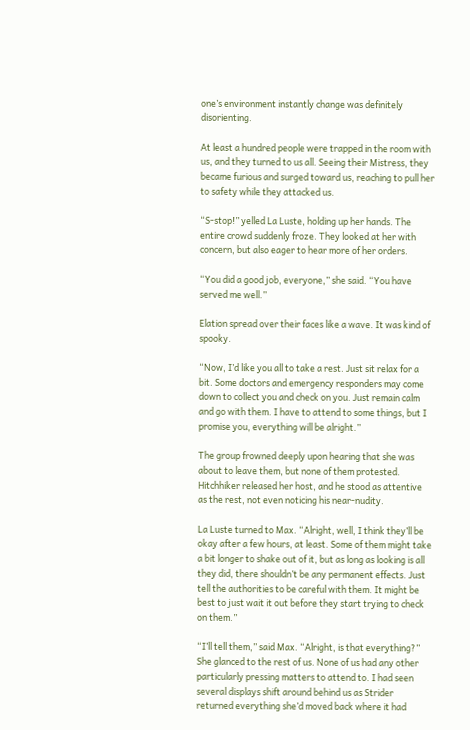one’s environment instantly change was definitely disorienting.

At least a hundred people were trapped in the room with us, and they turned to us all. Seeing their Mistress, they became furious and surged toward us, reaching to pull her to safety while they attacked us.

“S-stop!” yelled La Luste, holding up her hands. The entire crowd suddenly froze. They looked at her with concern, but also eager to hear more of her orders.

“You did a good job, everyone,” she said. “You have served me well.”

Elation spread over their faces like a wave. It was kind of spooky.

“Now, I’d like you all to take a rest. Just sit relax for a bit. Some doctors and emergency responders may come down to collect you and check on you. Just remain calm and go with them. I have to attend to some things, but I promise you, everything will be alright.”

The group frowned deeply upon hearing that she was about to leave them, but none of them protested. Hitchhiker released her host, and he stood as attentive as the rest, not even noticing his near-nudity.

La Luste turned to Max. “Alright, well, I think they’ll be okay after a few hours, at least. Some of them might take a bit longer to shake out of it, but as long as looking is all they did, there shouldn’t be any permanent effects. Just tell the authorities to be careful with them. It might be best to just wait it out before they start trying to check on them.”

“I’ll tell them,” said Max. “Alright, is that everything?” She glanced to the rest of us. None of us had any other particularly pressing matters to attend to. I had seen several displays shift around behind us as Strider returned everything she’d moved back where it had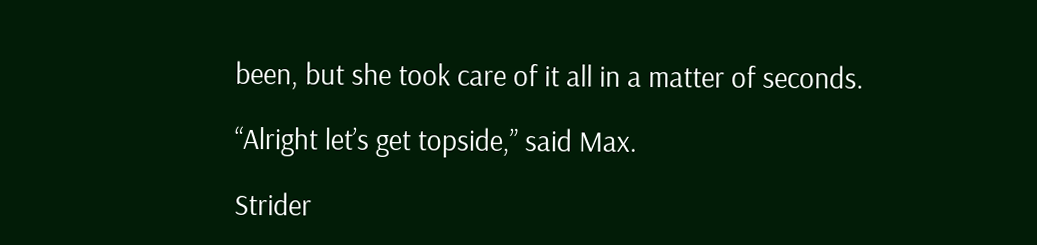been, but she took care of it all in a matter of seconds.

“Alright let’s get topside,” said Max.

Strider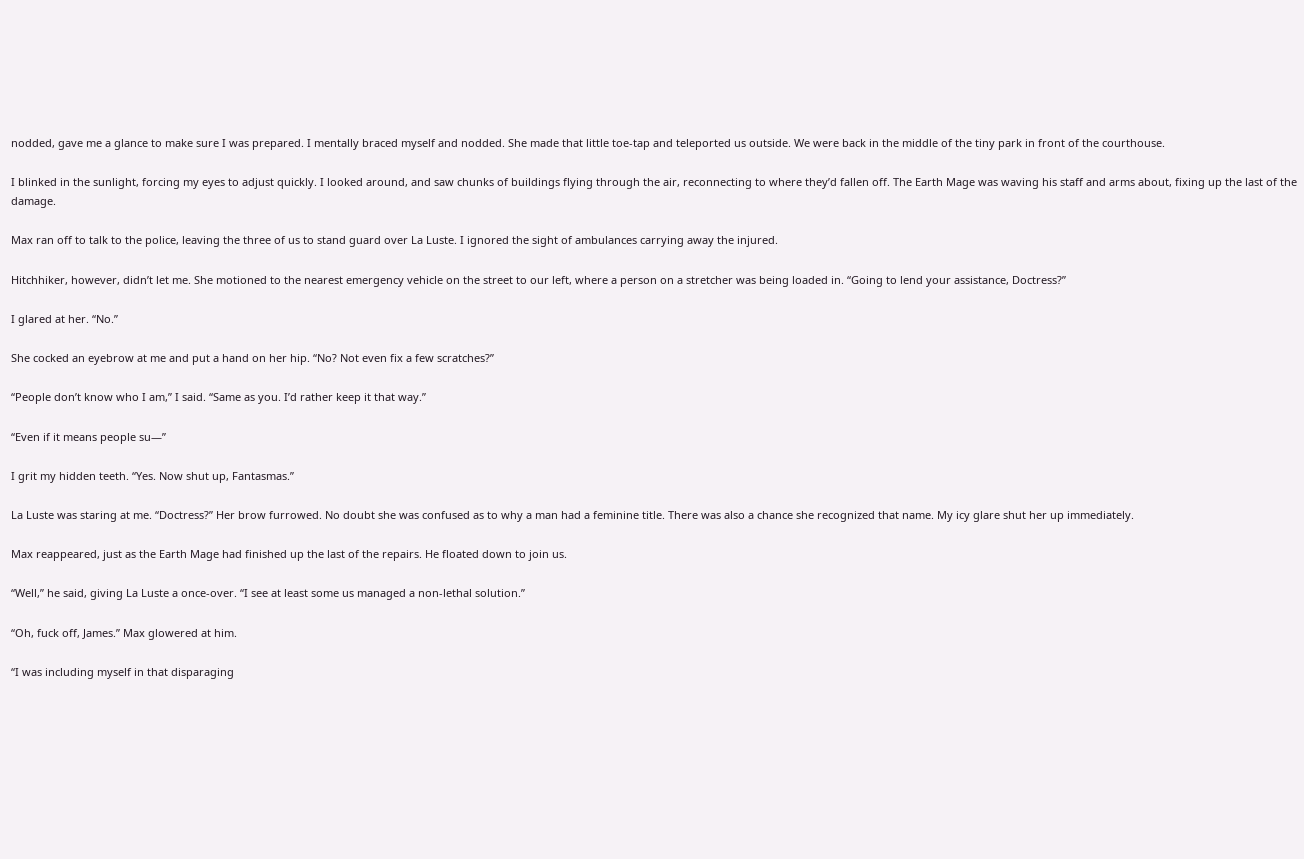nodded, gave me a glance to make sure I was prepared. I mentally braced myself and nodded. She made that little toe-tap and teleported us outside. We were back in the middle of the tiny park in front of the courthouse.

I blinked in the sunlight, forcing my eyes to adjust quickly. I looked around, and saw chunks of buildings flying through the air, reconnecting to where they’d fallen off. The Earth Mage was waving his staff and arms about, fixing up the last of the damage.

Max ran off to talk to the police, leaving the three of us to stand guard over La Luste. I ignored the sight of ambulances carrying away the injured.

Hitchhiker, however, didn’t let me. She motioned to the nearest emergency vehicle on the street to our left, where a person on a stretcher was being loaded in. “Going to lend your assistance, Doctress?”

I glared at her. “No.”

She cocked an eyebrow at me and put a hand on her hip. “No? Not even fix a few scratches?”

“People don’t know who I am,” I said. “Same as you. I’d rather keep it that way.”

“Even if it means people su—”

I grit my hidden teeth. “Yes. Now shut up, Fantasmas.”

La Luste was staring at me. “Doctress?” Her brow furrowed. No doubt she was confused as to why a man had a feminine title. There was also a chance she recognized that name. My icy glare shut her up immediately.

Max reappeared, just as the Earth Mage had finished up the last of the repairs. He floated down to join us.

“Well,” he said, giving La Luste a once-over. “I see at least some us managed a non-lethal solution.”

“Oh, fuck off, James.” Max glowered at him.

“I was including myself in that disparaging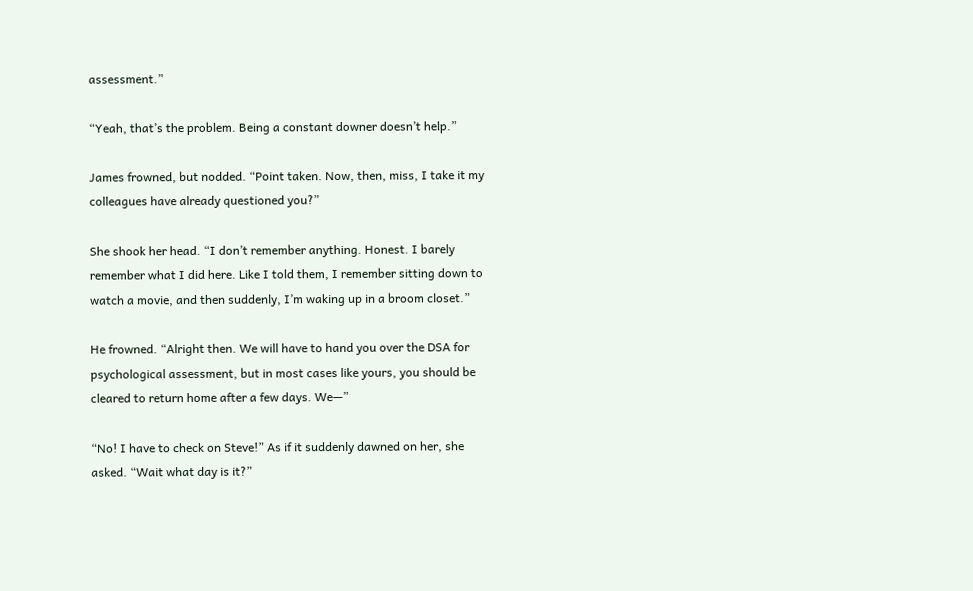assessment.”

“Yeah, that’s the problem. Being a constant downer doesn’t help.”

James frowned, but nodded. “Point taken. Now, then, miss, I take it my colleagues have already questioned you?”

She shook her head. “I don’t remember anything. Honest. I barely remember what I did here. Like I told them, I remember sitting down to watch a movie, and then suddenly, I’m waking up in a broom closet.”

He frowned. “Alright then. We will have to hand you over the DSA for psychological assessment, but in most cases like yours, you should be cleared to return home after a few days. We—”

“No! I have to check on Steve!” As if it suddenly dawned on her, she asked. “Wait what day is it?”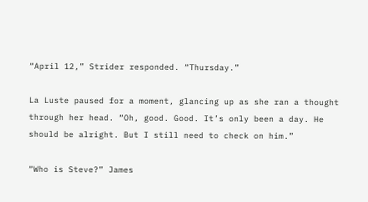“April 12,” Strider responded. “Thursday.”

La Luste paused for a moment, glancing up as she ran a thought through her head. “Oh, good. Good. It’s only been a day. He should be alright. But I still need to check on him.”

“Who is Steve?” James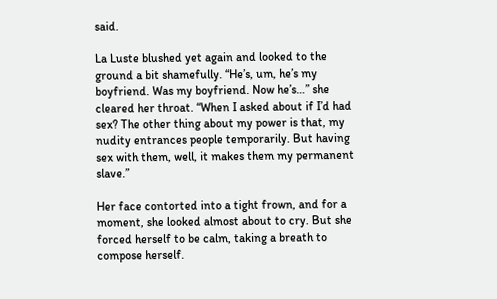said.

La Luste blushed yet again and looked to the ground a bit shamefully. “He’s, um, he’s my boyfriend. Was my boyfriend. Now he’s…” she cleared her throat. “When I asked about if I’d had sex? The other thing about my power is that, my nudity entrances people temporarily. But having sex with them, well, it makes them my permanent slave.”

Her face contorted into a tight frown, and for a moment, she looked almost about to cry. But she forced herself to be calm, taking a breath to compose herself.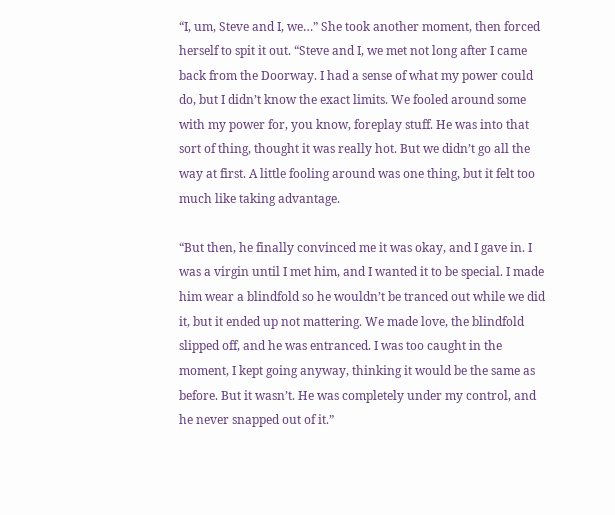“I, um, Steve and I, we…” She took another moment, then forced herself to spit it out. “Steve and I, we met not long after I came back from the Doorway. I had a sense of what my power could do, but I didn’t know the exact limits. We fooled around some with my power for, you know, foreplay stuff. He was into that sort of thing, thought it was really hot. But we didn’t go all the way at first. A little fooling around was one thing, but it felt too much like taking advantage.

“But then, he finally convinced me it was okay, and I gave in. I was a virgin until I met him, and I wanted it to be special. I made him wear a blindfold so he wouldn’t be tranced out while we did it, but it ended up not mattering. We made love, the blindfold slipped off, and he was entranced. I was too caught in the moment, I kept going anyway, thinking it would be the same as before. But it wasn’t. He was completely under my control, and he never snapped out of it.”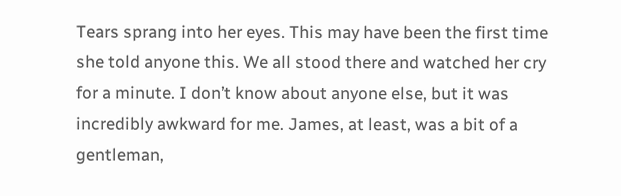Tears sprang into her eyes. This may have been the first time she told anyone this. We all stood there and watched her cry for a minute. I don’t know about anyone else, but it was incredibly awkward for me. James, at least, was a bit of a gentleman,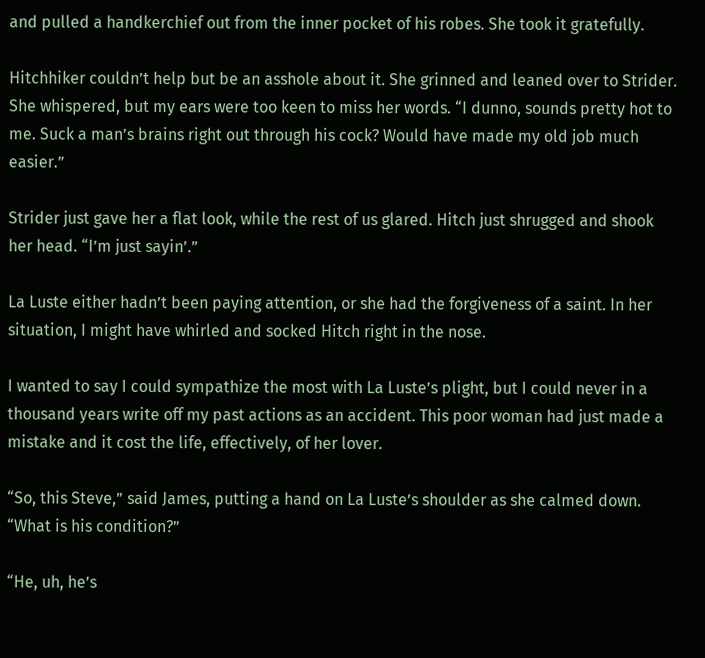and pulled a handkerchief out from the inner pocket of his robes. She took it gratefully.

Hitchhiker couldn’t help but be an asshole about it. She grinned and leaned over to Strider. She whispered, but my ears were too keen to miss her words. “I dunno, sounds pretty hot to me. Suck a man’s brains right out through his cock? Would have made my old job much easier.”

Strider just gave her a flat look, while the rest of us glared. Hitch just shrugged and shook her head. “I’m just sayin’.”

La Luste either hadn’t been paying attention, or she had the forgiveness of a saint. In her situation, I might have whirled and socked Hitch right in the nose.

I wanted to say I could sympathize the most with La Luste’s plight, but I could never in a thousand years write off my past actions as an accident. This poor woman had just made a mistake and it cost the life, effectively, of her lover.

“So, this Steve,” said James, putting a hand on La Luste’s shoulder as she calmed down. “What is his condition?”

“He, uh, he’s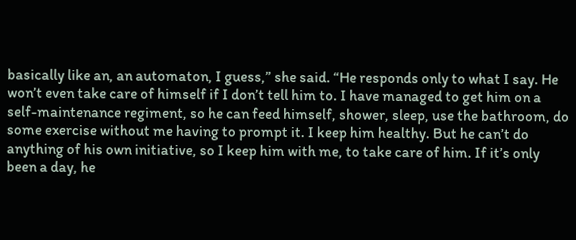basically like an, an automaton, I guess,” she said. “He responds only to what I say. He won’t even take care of himself if I don’t tell him to. I have managed to get him on a self-maintenance regiment, so he can feed himself, shower, sleep, use the bathroom, do some exercise without me having to prompt it. I keep him healthy. But he can’t do anything of his own initiative, so I keep him with me, to take care of him. If it’s only been a day, he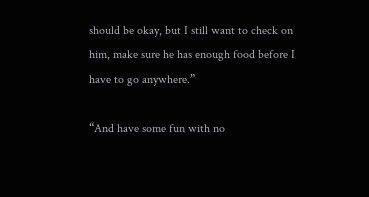should be okay, but I still want to check on him, make sure he has enough food before I have to go anywhere.”

“And have some fun with no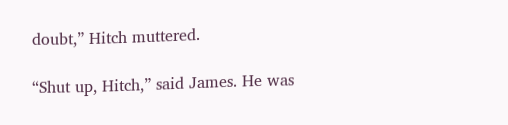doubt,” Hitch muttered.

“Shut up, Hitch,” said James. He was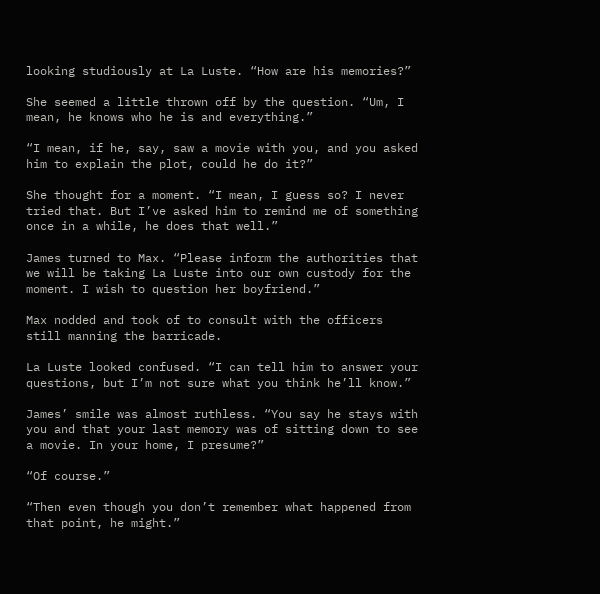looking studiously at La Luste. “How are his memories?”

She seemed a little thrown off by the question. “Um, I mean, he knows who he is and everything.”

“I mean, if he, say, saw a movie with you, and you asked him to explain the plot, could he do it?”

She thought for a moment. “I mean, I guess so? I never tried that. But I’ve asked him to remind me of something once in a while, he does that well.”

James turned to Max. “Please inform the authorities that we will be taking La Luste into our own custody for the moment. I wish to question her boyfriend.”

Max nodded and took of to consult with the officers still manning the barricade.

La Luste looked confused. “I can tell him to answer your questions, but I’m not sure what you think he’ll know.”

James’ smile was almost ruthless. “You say he stays with you and that your last memory was of sitting down to see a movie. In your home, I presume?”

“Of course.”

“Then even though you don’t remember what happened from that point, he might.”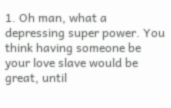1. Oh man, what a depressing super power. You think having someone be your love slave would be great, until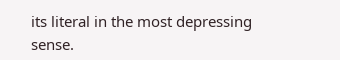its literal in the most depressing sense.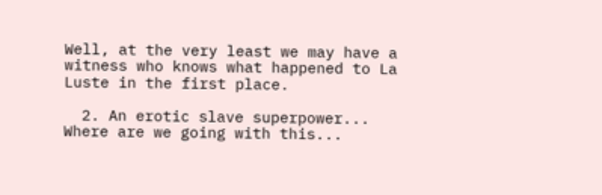Well, at the very least we may have a witness who knows what happened to La Luste in the first place.

  2. An erotic slave superpower... Where are we going with this...